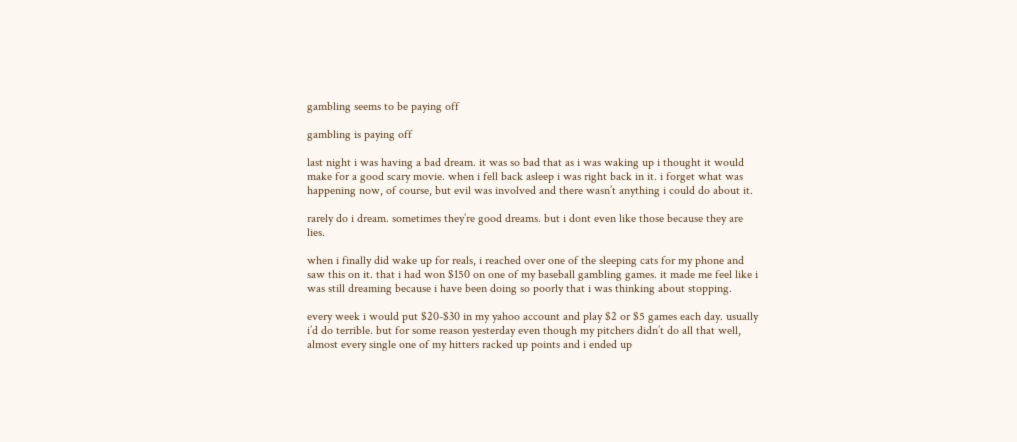gambling seems to be paying off

gambling is paying off

last night i was having a bad dream. it was so bad that as i was waking up i thought it would make for a good scary movie. when i fell back asleep i was right back in it. i forget what was happening now, of course, but evil was involved and there wasn’t anything i could do about it.

rarely do i dream. sometimes they’re good dreams. but i dont even like those because they are lies.

when i finally did wake up for reals, i reached over one of the sleeping cats for my phone and saw this on it. that i had won $150 on one of my baseball gambling games. it made me feel like i was still dreaming because i have been doing so poorly that i was thinking about stopping.

every week i would put $20-$30 in my yahoo account and play $2 or $5 games each day. usually i’d do terrible. but for some reason yesterday even though my pitchers didn’t do all that well, almost every single one of my hitters racked up points and i ended up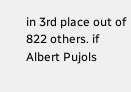in 3rd place out of 822 others. if Albert Pujols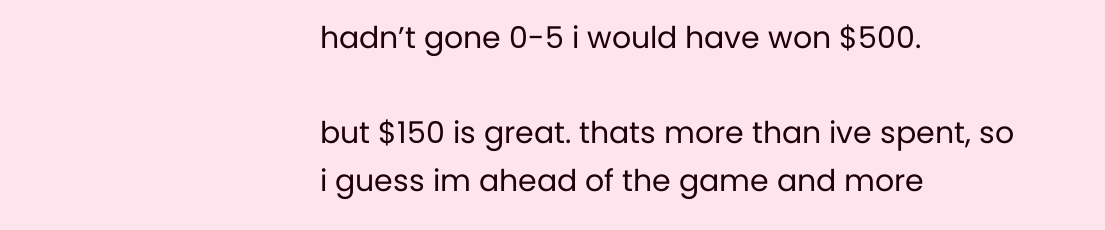hadn’t gone 0-5 i would have won $500.

but $150 is great. thats more than ive spent, so i guess im ahead of the game and more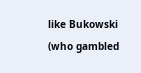like Bukowski (who gambled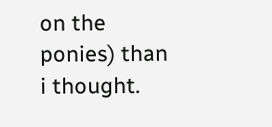on the ponies) than i thought.